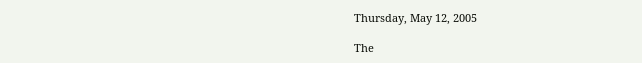Thursday, May 12, 2005

The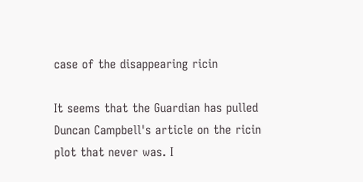case of the disappearing ricin

It seems that the Guardian has pulled Duncan Campbell's article on the ricin plot that never was. I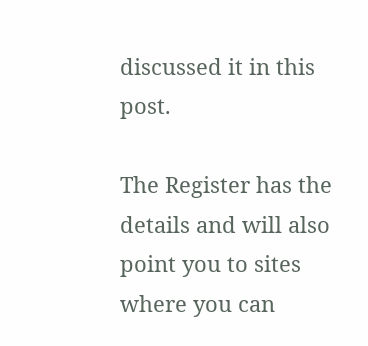discussed it in this post.

The Register has the details and will also point you to sites where you can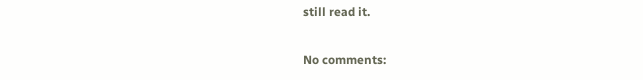still read it.

No comments: